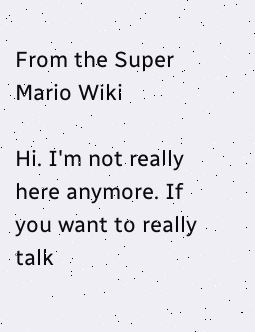From the Super Mario Wiki

Hi. I'm not really here anymore. If you want to really talk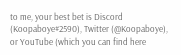to me, your best bet is Discord (Koopaboye#2590), Twitter (@Koopaboye), or YouTube (which you can find here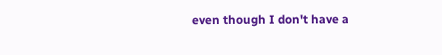even though I don't have a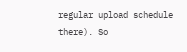regular upload schedule there). So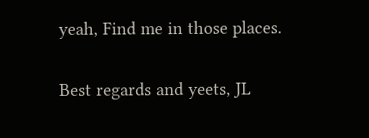yeah, Find me in those places.

Best regards and yeets, JL